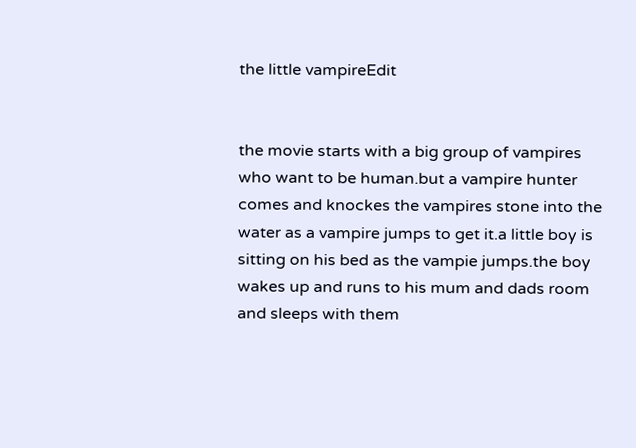the little vampireEdit


the movie starts with a big group of vampires who want to be human.but a vampire hunter comes and knockes the vampires stone into the water as a vampire jumps to get it.a little boy is sitting on his bed as the vampie jumps.the boy wakes up and runs to his mum and dads room and sleeps with them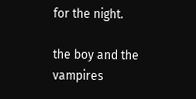for the night.

the boy and the vampires